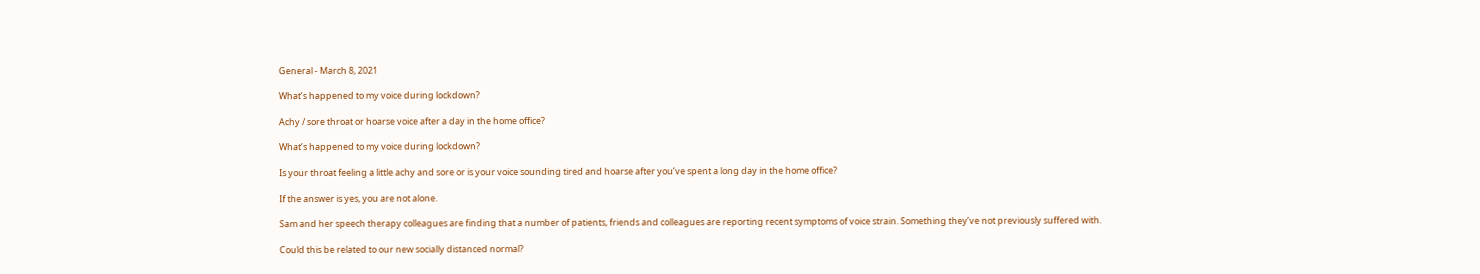General - March 8, 2021

What’s happened to my voice during lockdown?

Achy / sore throat or hoarse voice after a day in the home office?

What’s happened to my voice during lockdown?

Is your throat feeling a little achy and sore or is your voice sounding tired and hoarse after you’ve spent a long day in the home office?

If the answer is yes, you are not alone.

Sam and her speech therapy colleagues are finding that a number of patients, friends and colleagues are reporting recent symptoms of voice strain. Something they’ve not previously suffered with.

Could this be related to our new socially distanced normal?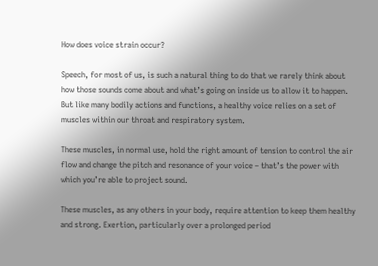How does voice strain occur?

Speech, for most of us, is such a natural thing to do that we rarely think about how those sounds come about and what’s going on inside us to allow it to happen. But like many bodily actions and functions, a healthy voice relies on a set of muscles within our throat and respiratory system.

These muscles, in normal use, hold the right amount of tension to control the air flow and change the pitch and resonance of your voice – that’s the power with which you’re able to project sound.

These muscles, as any others in your body, require attention to keep them healthy and strong. Exertion, particularly over a prolonged period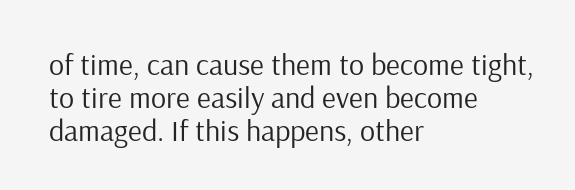of time, can cause them to become tight, to tire more easily and even become damaged. If this happens, other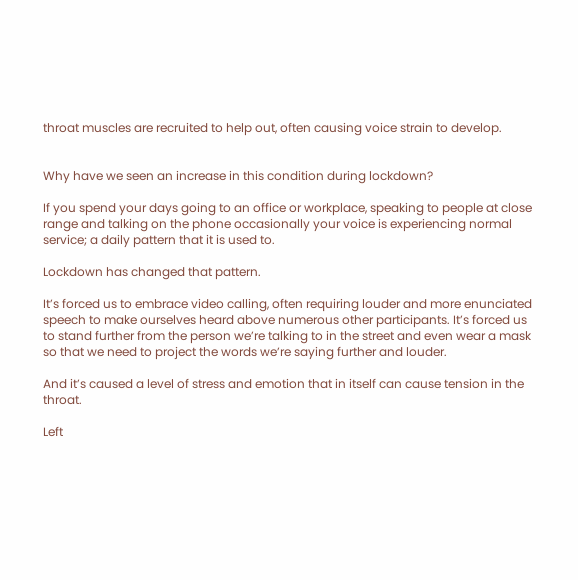throat muscles are recruited to help out, often causing voice strain to develop.


Why have we seen an increase in this condition during lockdown?

If you spend your days going to an office or workplace, speaking to people at close range and talking on the phone occasionally your voice is experiencing normal service; a daily pattern that it is used to.

Lockdown has changed that pattern.

It’s forced us to embrace video calling, often requiring louder and more enunciated speech to make ourselves heard above numerous other participants. It’s forced us to stand further from the person we’re talking to in the street and even wear a mask so that we need to project the words we’re saying further and louder.

And it’s caused a level of stress and emotion that in itself can cause tension in the throat.

Left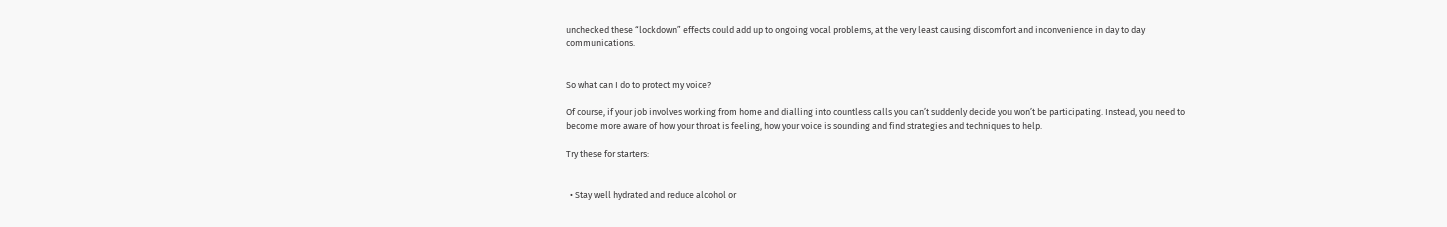unchecked these “lockdown” effects could add up to ongoing vocal problems, at the very least causing discomfort and inconvenience in day to day communications.


So what can I do to protect my voice?

Of course, if your job involves working from home and dialling into countless calls you can’t suddenly decide you won’t be participating. Instead, you need to become more aware of how your throat is feeling, how your voice is sounding and find strategies and techniques to help.

Try these for starters:


  • Stay well hydrated and reduce alcohol or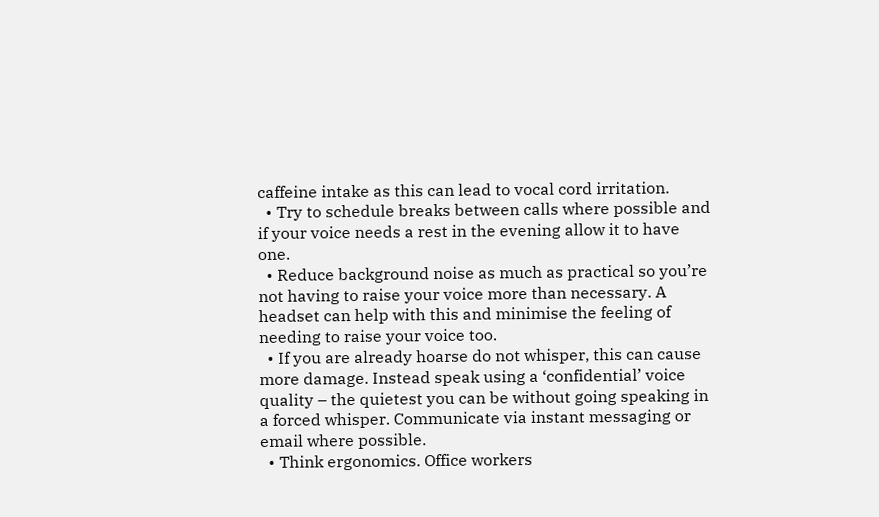caffeine intake as this can lead to vocal cord irritation.
  • Try to schedule breaks between calls where possible and if your voice needs a rest in the evening allow it to have one.
  • Reduce background noise as much as practical so you’re not having to raise your voice more than necessary. A headset can help with this and minimise the feeling of needing to raise your voice too.
  • If you are already hoarse do not whisper, this can cause more damage. Instead speak using a ‘confidential’ voice quality – the quietest you can be without going speaking in a forced whisper. Communicate via instant messaging or email where possible.
  • Think ergonomics. Office workers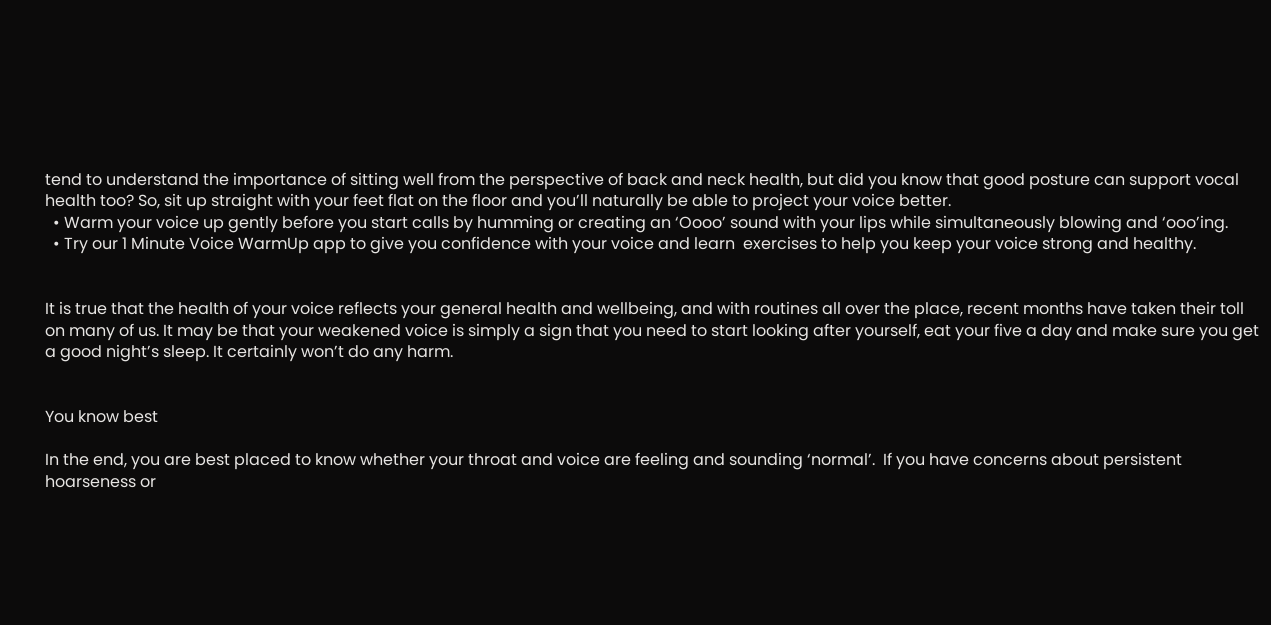tend to understand the importance of sitting well from the perspective of back and neck health, but did you know that good posture can support vocal health too? So, sit up straight with your feet flat on the floor and you’ll naturally be able to project your voice better.
  • Warm your voice up gently before you start calls by humming or creating an ‘Oooo’ sound with your lips while simultaneously blowing and ‘ooo’ing.
  • Try our 1 Minute Voice WarmUp app to give you confidence with your voice and learn  exercises to help you keep your voice strong and healthy.


It is true that the health of your voice reflects your general health and wellbeing, and with routines all over the place, recent months have taken their toll on many of us. It may be that your weakened voice is simply a sign that you need to start looking after yourself, eat your five a day and make sure you get a good night’s sleep. It certainly won’t do any harm.


You know best

In the end, you are best placed to know whether your throat and voice are feeling and sounding ‘normal’.  If you have concerns about persistent hoarseness or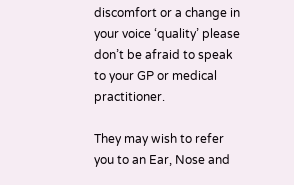discomfort or a change in your voice ‘quality’ please don’t be afraid to speak to your GP or medical practitioner.

They may wish to refer you to an Ear, Nose and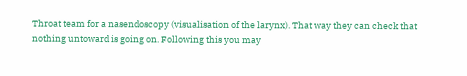Throat team for a nasendoscopy (visualisation of the larynx). That way they can check that nothing untoward is going on. Following this you may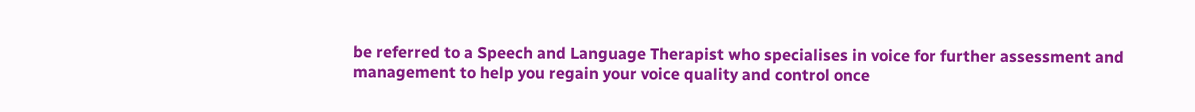be referred to a Speech and Language Therapist who specialises in voice for further assessment and management to help you regain your voice quality and control once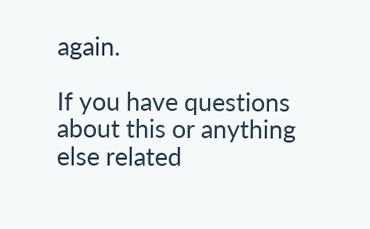again.

If you have questions about this or anything else related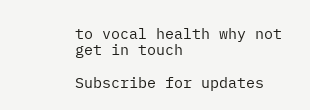to vocal health why not get in touch

Subscribe for updates